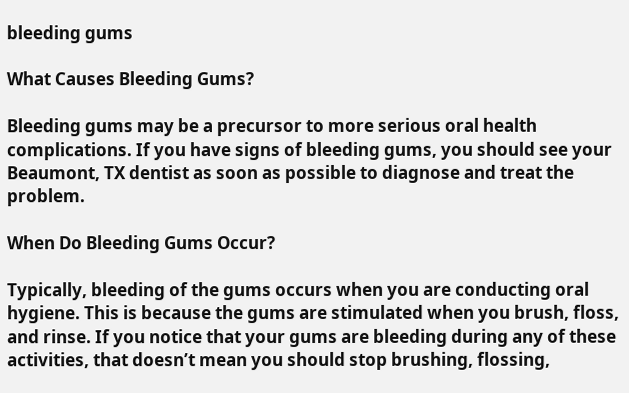bleeding gums

What Causes Bleeding Gums?

Bleeding gums may be a precursor to more serious oral health complications. If you have signs of bleeding gums, you should see your Beaumont, TX dentist as soon as possible to diagnose and treat the problem.

When Do Bleeding Gums Occur?

Typically, bleeding of the gums occurs when you are conducting oral hygiene. This is because the gums are stimulated when you brush, floss, and rinse. If you notice that your gums are bleeding during any of these activities, that doesn’t mean you should stop brushing, flossing,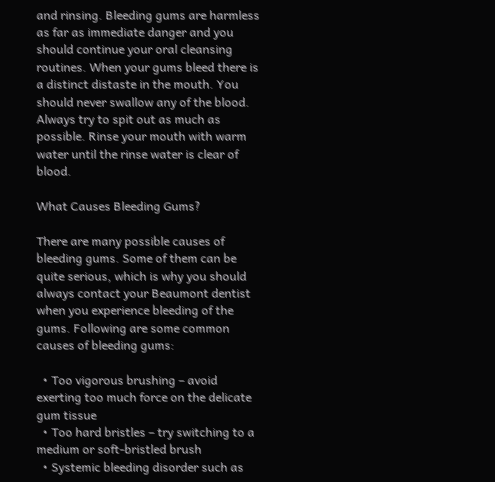and rinsing. Bleeding gums are harmless as far as immediate danger and you should continue your oral cleansing routines. When your gums bleed there is a distinct distaste in the mouth. You should never swallow any of the blood. Always try to spit out as much as possible. Rinse your mouth with warm water until the rinse water is clear of blood.

What Causes Bleeding Gums?

There are many possible causes of bleeding gums. Some of them can be quite serious, which is why you should always contact your Beaumont dentist when you experience bleeding of the gums. Following are some common causes of bleeding gums:

  • Too vigorous brushing – avoid exerting too much force on the delicate gum tissue
  • Too hard bristles – try switching to a medium or soft-bristled brush
  • Systemic bleeding disorder such as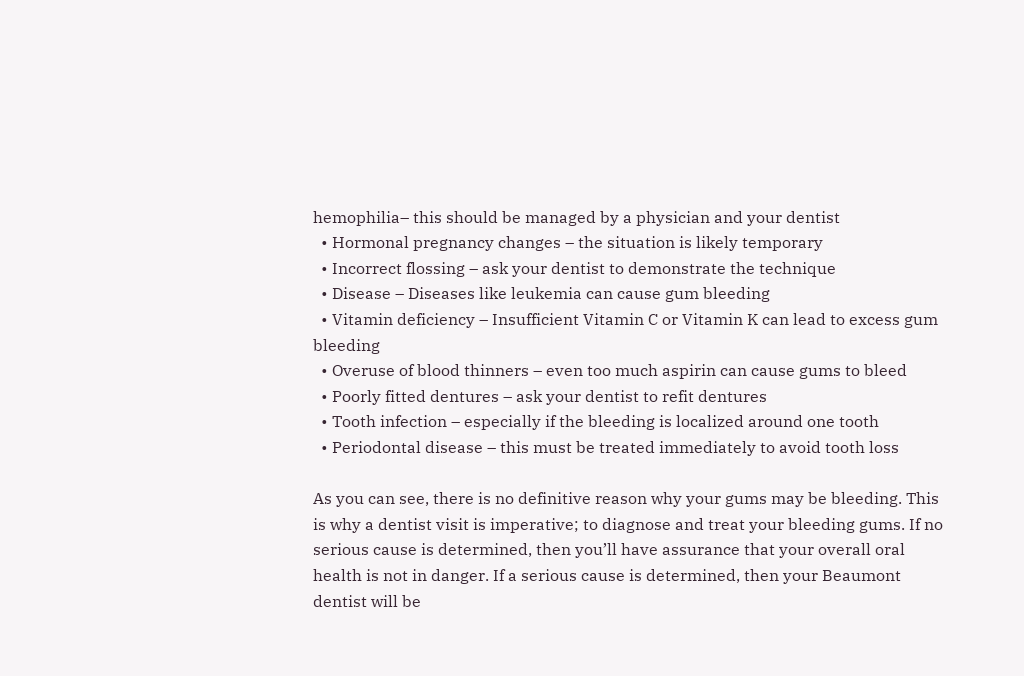hemophilia– this should be managed by a physician and your dentist
  • Hormonal pregnancy changes – the situation is likely temporary
  • Incorrect flossing – ask your dentist to demonstrate the technique
  • Disease – Diseases like leukemia can cause gum bleeding
  • Vitamin deficiency – Insufficient Vitamin C or Vitamin K can lead to excess gum bleeding
  • Overuse of blood thinners – even too much aspirin can cause gums to bleed
  • Poorly fitted dentures – ask your dentist to refit dentures
  • Tooth infection – especially if the bleeding is localized around one tooth
  • Periodontal disease – this must be treated immediately to avoid tooth loss

As you can see, there is no definitive reason why your gums may be bleeding. This is why a dentist visit is imperative; to diagnose and treat your bleeding gums. If no serious cause is determined, then you’ll have assurance that your overall oral health is not in danger. If a serious cause is determined, then your Beaumont dentist will be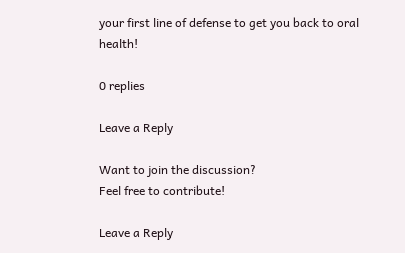your first line of defense to get you back to oral health!

0 replies

Leave a Reply

Want to join the discussion?
Feel free to contribute!

Leave a Reply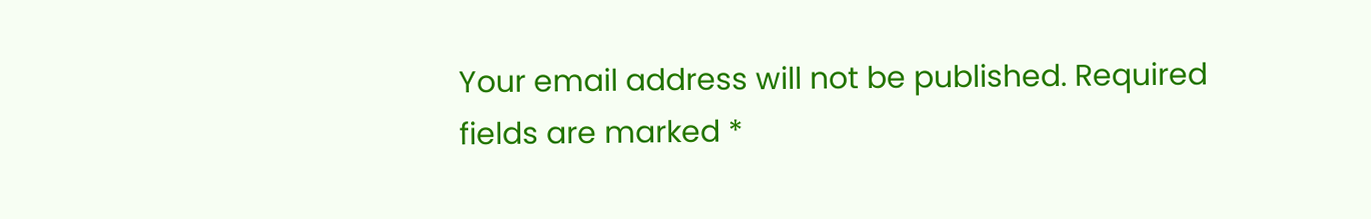Your email address will not be published. Required fields are marked *